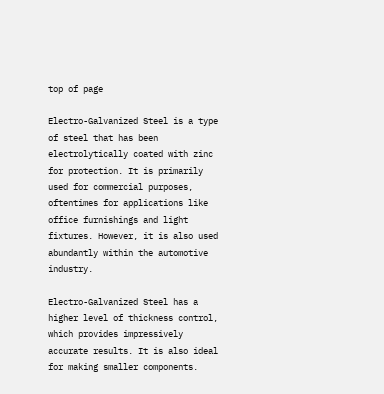top of page

Electro-Galvanized Steel is a type of steel that has been electrolytically coated with zinc for protection. It is primarily used for commercial purposes, oftentimes for applications like office furnishings and light fixtures. However, it is also used abundantly within the automotive industry.

Electro-Galvanized Steel has a higher level of thickness control, which provides impressively accurate results. It is also ideal for making smaller components.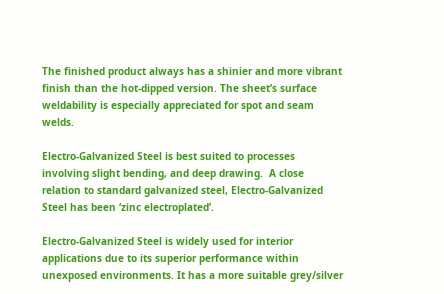The finished product always has a shinier and more vibrant finish than the hot-dipped version. The sheet’s surface weldability is especially appreciated for spot and seam welds.

Electro-Galvanized Steel is best suited to processes involving slight bending, and deep drawing.  A close relation to standard galvanized steel, Electro-Galvanized Steel has been ‘zinc electroplated’.

Electro-Galvanized Steel is widely used for interior applications due to its superior performance within unexposed environments. It has a more suitable grey/silver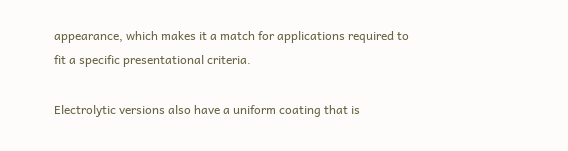appearance, which makes it a match for applications required to fit a specific presentational criteria.

Electrolytic versions also have a uniform coating that is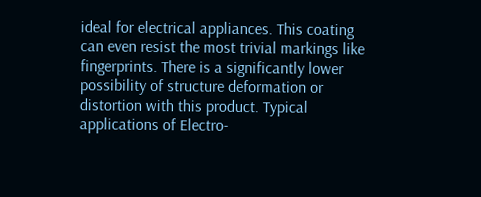ideal for electrical appliances. This coating can even resist the most trivial markings like fingerprints. There is a significantly lower possibility of structure deformation or distortion with this product. Typical applications of Electro-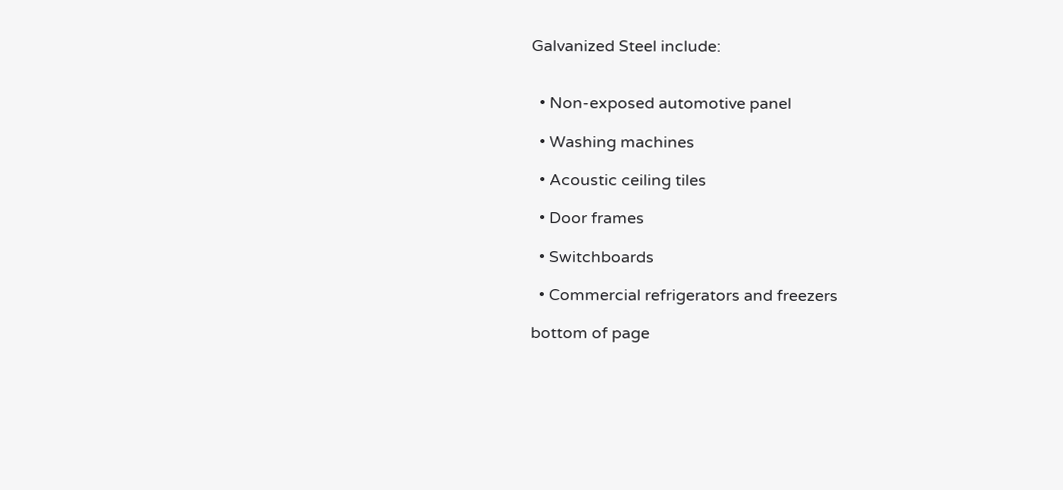Galvanized Steel include:


  • Non-exposed automotive panel

  • Washing machines

  • Acoustic ceiling tiles

  • Door frames

  • Switchboards

  • Commercial refrigerators and freezers

bottom of page